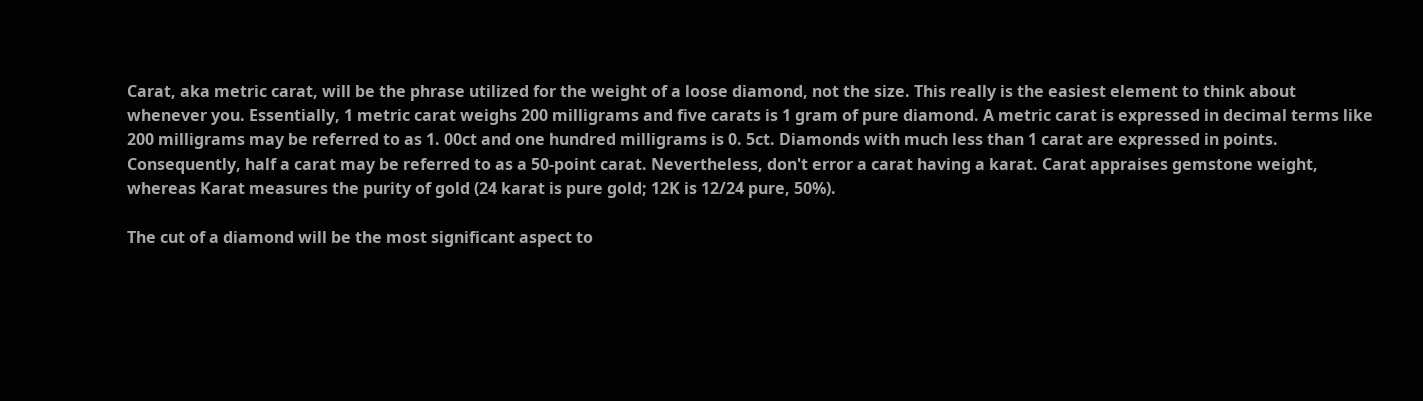Carat, aka metric carat, will be the phrase utilized for the weight of a loose diamond, not the size. This really is the easiest element to think about whenever you. Essentially, 1 metric carat weighs 200 milligrams and five carats is 1 gram of pure diamond. A metric carat is expressed in decimal terms like 200 milligrams may be referred to as 1. 00ct and one hundred milligrams is 0. 5ct. Diamonds with much less than 1 carat are expressed in points. Consequently, half a carat may be referred to as a 50-point carat. Nevertheless, don't error a carat having a karat. Carat appraises gemstone weight, whereas Karat measures the purity of gold (24 karat is pure gold; 12K is 12/24 pure, 50%).

The cut of a diamond will be the most significant aspect to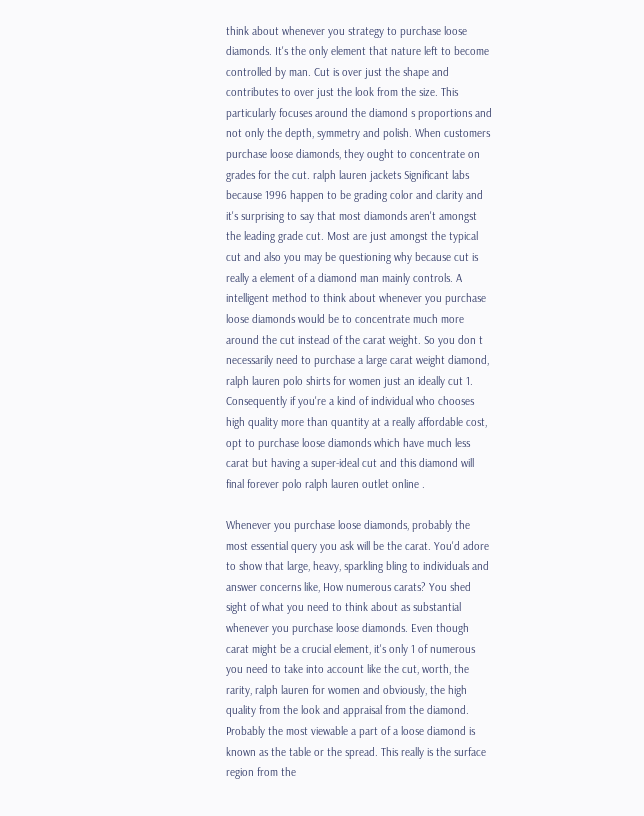think about whenever you strategy to purchase loose diamonds. It's the only element that nature left to become controlled by man. Cut is over just the shape and contributes to over just the look from the size. This particularly focuses around the diamond s proportions and not only the depth, symmetry and polish. When customers purchase loose diamonds, they ought to concentrate on grades for the cut. ralph lauren jackets Significant labs because 1996 happen to be grading color and clarity and it's surprising to say that most diamonds aren't amongst the leading grade cut. Most are just amongst the typical cut and also you may be questioning why because cut is really a element of a diamond man mainly controls. A intelligent method to think about whenever you purchase loose diamonds would be to concentrate much more around the cut instead of the carat weight. So you don t necessarily need to purchase a large carat weight diamond, ralph lauren polo shirts for women just an ideally cut 1. Consequently if you're a kind of individual who chooses high quality more than quantity at a really affordable cost, opt to purchase loose diamonds which have much less carat but having a super-ideal cut and this diamond will final forever polo ralph lauren outlet online .

Whenever you purchase loose diamonds, probably the most essential query you ask will be the carat. You'd adore to show that large, heavy, sparkling bling to individuals and answer concerns like, How numerous carats? You shed sight of what you need to think about as substantial whenever you purchase loose diamonds. Even though carat might be a crucial element, it's only 1 of numerous you need to take into account like the cut, worth, the rarity, ralph lauren for women and obviously, the high quality from the look and appraisal from the diamond. Probably the most viewable a part of a loose diamond is known as the table or the spread. This really is the surface region from the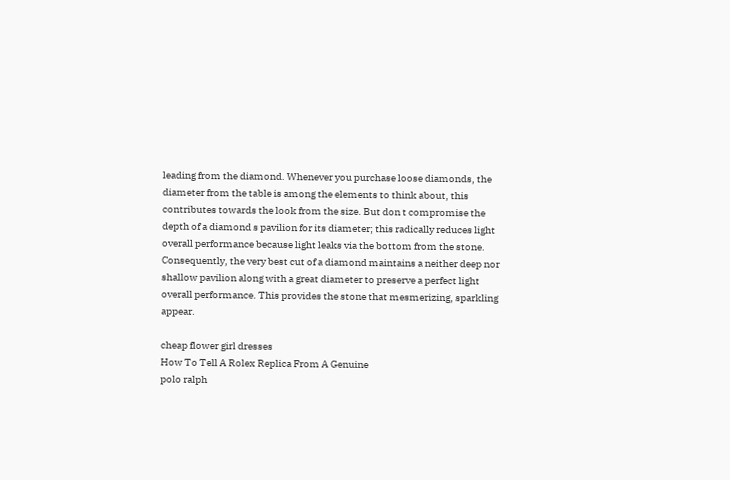leading from the diamond. Whenever you purchase loose diamonds, the diameter from the table is among the elements to think about, this contributes towards the look from the size. But don t compromise the depth of a diamond s pavilion for its diameter; this radically reduces light overall performance because light leaks via the bottom from the stone. Consequently, the very best cut of a diamond maintains a neither deep nor shallow pavilion along with a great diameter to preserve a perfect light overall performance. This provides the stone that mesmerizing, sparkling appear.

cheap flower girl dresses
How To Tell A Rolex Replica From A Genuine
polo ralph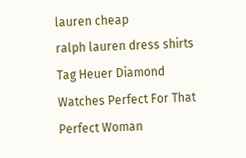lauren cheap
ralph lauren dress shirts
Tag Heuer Diamond Watches Perfect For That Perfect Woman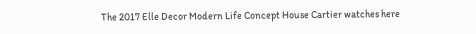The 2017 Elle Decor Modern Life Concept House Cartier watches here